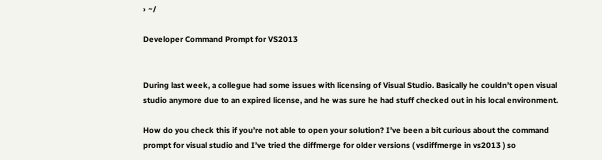› ~/

Developer Command Prompt for VS2013


During last week, a collegue had some issues with licensing of Visual Studio. Basically he couldn’t open visual studio anymore due to an expired license, and he was sure he had stuff checked out in his local environment.

How do you check this if you’re not able to open your solution? I’ve been a bit curious about the command prompt for visual studio and I’ve tried the diffmerge for older versions ( vsdiffmerge in vs2013 ) so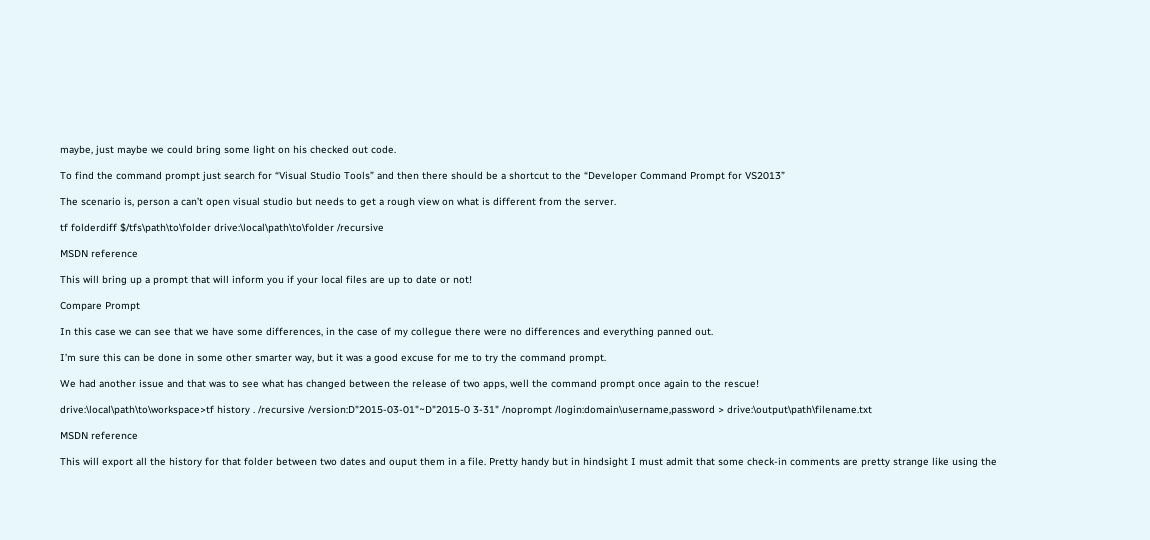maybe, just maybe we could bring some light on his checked out code.

To find the command prompt just search for “Visual Studio Tools” and then there should be a shortcut to the “Developer Command Prompt for VS2013”

The scenario is, person a can’t open visual studio but needs to get a rough view on what is different from the server.

tf folderdiff $/tfs\path\to\folder drive:\local\path\to\folder /recursive

MSDN reference

This will bring up a prompt that will inform you if your local files are up to date or not!

Compare Prompt

In this case we can see that we have some differences, in the case of my collegue there were no differences and everything panned out.

I’m sure this can be done in some other smarter way, but it was a good excuse for me to try the command prompt.

We had another issue and that was to see what has changed between the release of two apps, well the command prompt once again to the rescue!

drive:\local\path\to\workspace>tf history . /recursive /version:D"2015-03-01"~D"2015-0 3-31" /noprompt /login:domain\username,password > drive:\output\path\filename.txt

MSDN reference

This will export all the history for that folder between two dates and ouput them in a file. Pretty handy but in hindsight I must admit that some check-in comments are pretty strange like using the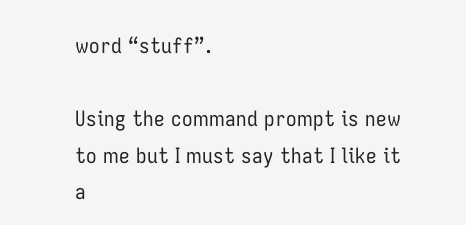word “stuff”.

Using the command prompt is new to me but I must say that I like it a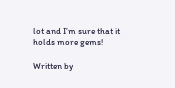lot and I’m sure that it holds more gems!

Written by